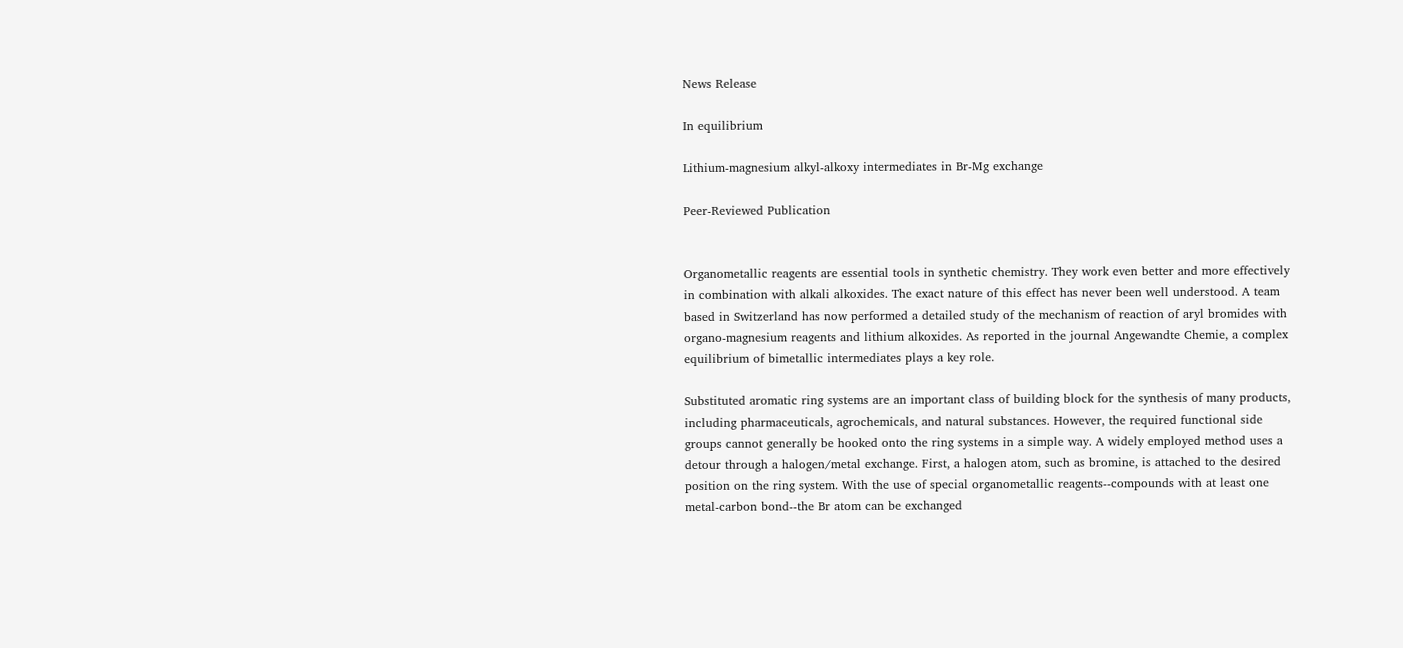News Release

In equilibrium

Lithium-magnesium alkyl-alkoxy intermediates in Br-Mg exchange

Peer-Reviewed Publication


Organometallic reagents are essential tools in synthetic chemistry. They work even better and more effectively in combination with alkali alkoxides. The exact nature of this effect has never been well understood. A team based in Switzerland has now performed a detailed study of the mechanism of reaction of aryl bromides with organo-magnesium reagents and lithium alkoxides. As reported in the journal Angewandte Chemie, a complex equilibrium of bimetallic intermediates plays a key role.

Substituted aromatic ring systems are an important class of building block for the synthesis of many products, including pharmaceuticals, agrochemicals, and natural substances. However, the required functional side groups cannot generally be hooked onto the ring systems in a simple way. A widely employed method uses a detour through a halogen/metal exchange. First, a halogen atom, such as bromine, is attached to the desired position on the ring system. With the use of special organometallic reagents--compounds with at least one metal-carbon bond--the Br atom can be exchanged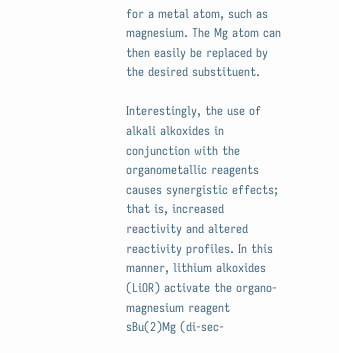for a metal atom, such as magnesium. The Mg atom can then easily be replaced by the desired substituent.

Interestingly, the use of alkali alkoxides in conjunction with the organometallic reagents causes synergistic effects; that is, increased reactivity and altered reactivity profiles. In this manner, lithium alkoxides (LiOR) activate the organo-magnesium reagent sBu(2)Mg (di-sec-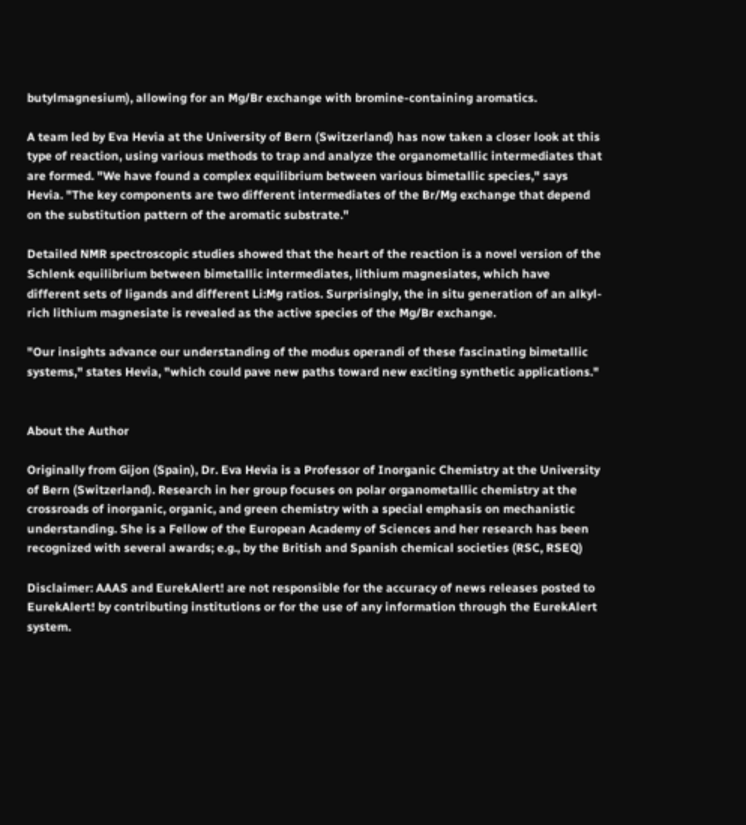butylmagnesium), allowing for an Mg/Br exchange with bromine-containing aromatics.

A team led by Eva Hevia at the University of Bern (Switzerland) has now taken a closer look at this type of reaction, using various methods to trap and analyze the organometallic intermediates that are formed. "We have found a complex equilibrium between various bimetallic species," says Hevia. "The key components are two different intermediates of the Br/Mg exchange that depend on the substitution pattern of the aromatic substrate."

Detailed NMR spectroscopic studies showed that the heart of the reaction is a novel version of the Schlenk equilibrium between bimetallic intermediates, lithium magnesiates, which have different sets of ligands and different Li:Mg ratios. Surprisingly, the in situ generation of an alkyl-rich lithium magnesiate is revealed as the active species of the Mg/Br exchange.

"Our insights advance our understanding of the modus operandi of these fascinating bimetallic systems," states Hevia, "which could pave new paths toward new exciting synthetic applications."


About the Author

Originally from Gijon (Spain), Dr. Eva Hevia is a Professor of Inorganic Chemistry at the University of Bern (Switzerland). Research in her group focuses on polar organometallic chemistry at the crossroads of inorganic, organic, and green chemistry with a special emphasis on mechanistic understanding. She is a Fellow of the European Academy of Sciences and her research has been recognized with several awards; e.g., by the British and Spanish chemical societies (RSC, RSEQ)

Disclaimer: AAAS and EurekAlert! are not responsible for the accuracy of news releases posted to EurekAlert! by contributing institutions or for the use of any information through the EurekAlert system.